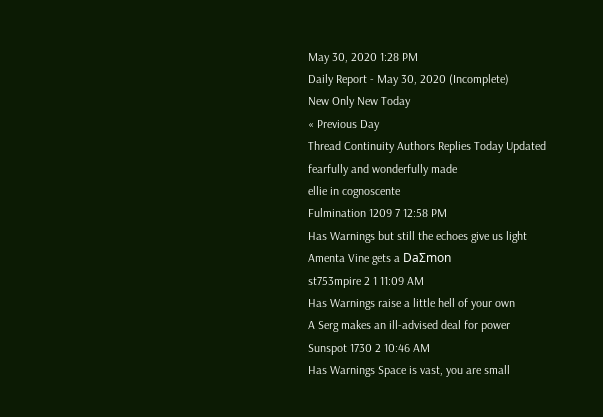May 30, 2020 1:28 PM
Daily Report - May 30, 2020 (Incomplete)
New Only New Today
« Previous Day
Thread Continuity Authors Replies Today Updated
fearfully and wonderfully made
ellie in cognoscente
Fulmination 1209 7 12:58 PM
Has Warnings but still the echoes give us light
Amenta Vine gets a DaƩmon
st753mpire 2 1 11:09 AM
Has Warnings raise a little hell of your own
A Serg makes an ill-advised deal for power
Sunspot 1730 2 10:46 AM
Has Warnings Space is vast, you are small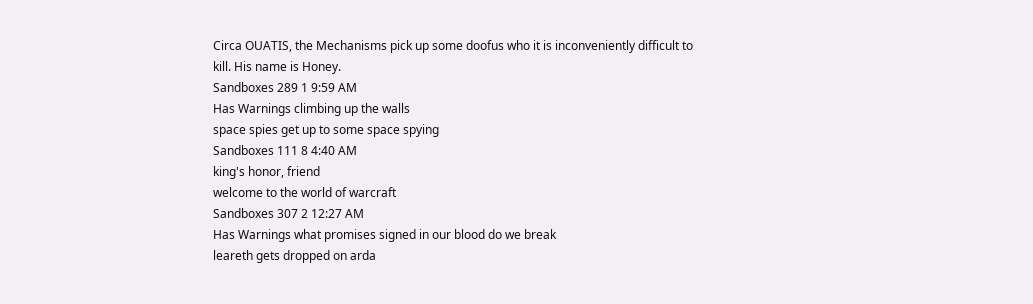Circa OUATIS, the Mechanisms pick up some doofus who it is inconveniently difficult to kill. His name is Honey.
Sandboxes 289 1 9:59 AM
Has Warnings climbing up the walls
space spies get up to some space spying
Sandboxes 111 8 4:40 AM
king's honor, friend
welcome to the world of warcraft
Sandboxes 307 2 12:27 AM
Has Warnings what promises signed in our blood do we break
leareth gets dropped on arda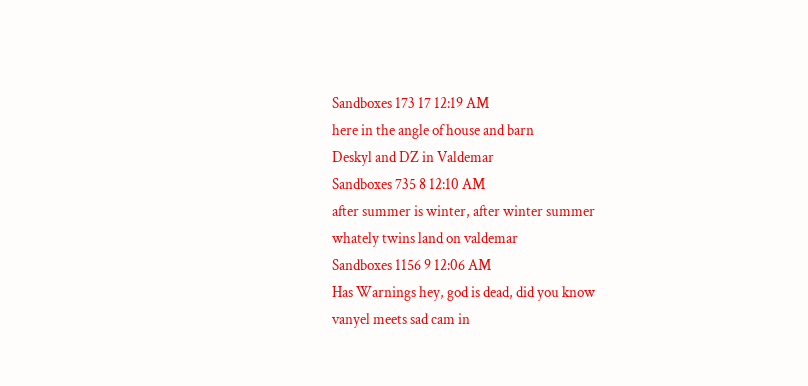Sandboxes 173 17 12:19 AM
here in the angle of house and barn
Deskyl and DZ in Valdemar
Sandboxes 735 8 12:10 AM
after summer is winter, after winter summer
whately twins land on valdemar
Sandboxes 1156 9 12:06 AM
Has Warnings hey, god is dead, did you know
vanyel meets sad cam in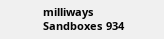milliways
Sandboxes 934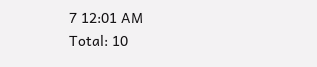7 12:01 AM
Total: 10